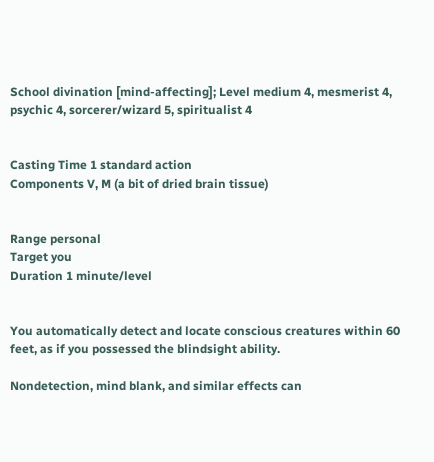School divination [mind-affecting]; Level medium 4, mesmerist 4, psychic 4, sorcerer/wizard 5, spiritualist 4


Casting Time 1 standard action
Components V, M (a bit of dried brain tissue)


Range personal
Target you
Duration 1 minute/level


You automatically detect and locate conscious creatures within 60 feet, as if you possessed the blindsight ability.

Nondetection, mind blank, and similar effects can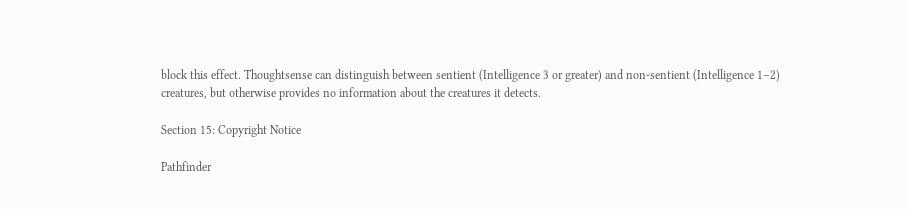block this effect. Thoughtsense can distinguish between sentient (Intelligence 3 or greater) and non-sentient (Intelligence 1–2) creatures, but otherwise provides no information about the creatures it detects.

Section 15: Copyright Notice

Pathfinder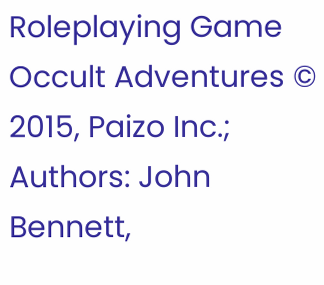Roleplaying Game Occult Adventures © 2015, Paizo Inc.; Authors: John Bennett,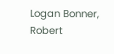Logan Bonner, Robert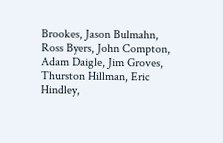Brookes, Jason Bulmahn, Ross Byers, John Compton, Adam Daigle, Jim Groves, Thurston Hillman, Eric Hindley,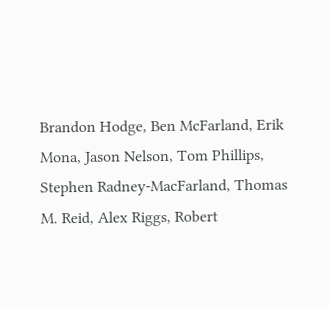Brandon Hodge, Ben McFarland, Erik Mona, Jason Nelson, Tom Phillips, Stephen Radney-MacFarland, Thomas M. Reid, Alex Riggs, Robert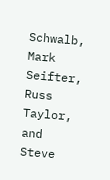Schwalb, Mark Seifter, Russ Taylor, and Steve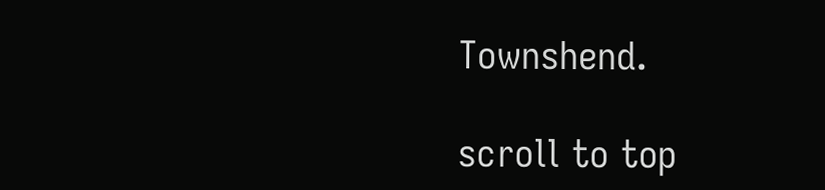Townshend.

scroll to top